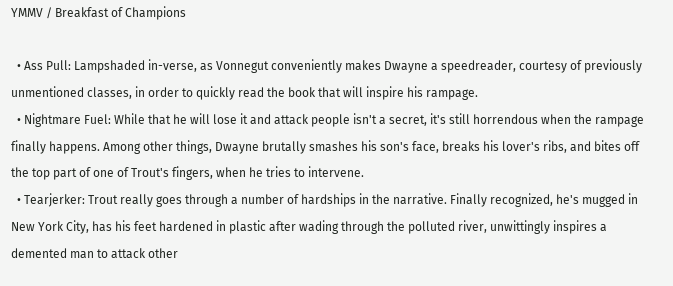YMMV / Breakfast of Champions

  • Ass Pull: Lampshaded in-verse, as Vonnegut conveniently makes Dwayne a speedreader, courtesy of previously unmentioned classes, in order to quickly read the book that will inspire his rampage.
  • Nightmare Fuel: While that he will lose it and attack people isn't a secret, it's still horrendous when the rampage finally happens. Among other things, Dwayne brutally smashes his son's face, breaks his lover's ribs, and bites off the top part of one of Trout's fingers, when he tries to intervene.
  • Tearjerker: Trout really goes through a number of hardships in the narrative. Finally recognized, he's mugged in New York City, has his feet hardened in plastic after wading through the polluted river, unwittingly inspires a demented man to attack other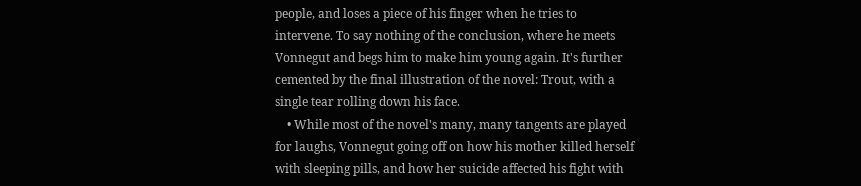people, and loses a piece of his finger when he tries to intervene. To say nothing of the conclusion, where he meets Vonnegut and begs him to make him young again. It's further cemented by the final illustration of the novel: Trout, with a single tear rolling down his face.
    • While most of the novel's many, many tangents are played for laughs, Vonnegut going off on how his mother killed herself with sleeping pills, and how her suicide affected his fight with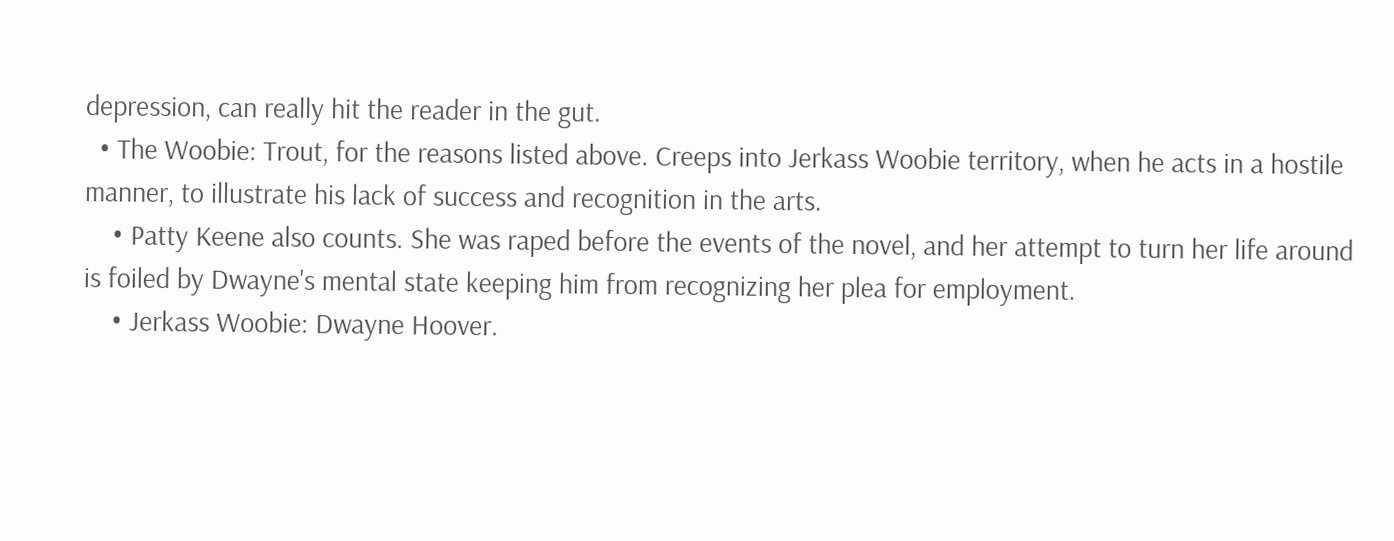depression, can really hit the reader in the gut.
  • The Woobie: Trout, for the reasons listed above. Creeps into Jerkass Woobie territory, when he acts in a hostile manner, to illustrate his lack of success and recognition in the arts.
    • Patty Keene also counts. She was raped before the events of the novel, and her attempt to turn her life around is foiled by Dwayne's mental state keeping him from recognizing her plea for employment.
    • Jerkass Woobie: Dwayne Hoover.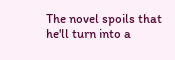The novel spoils that he'll turn into a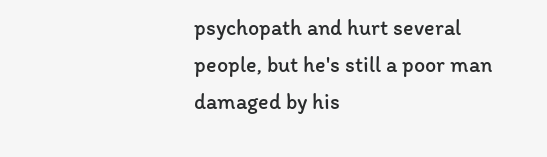psychopath and hurt several people, but he's still a poor man damaged by his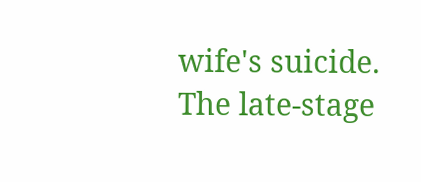wife's suicide. The late-stage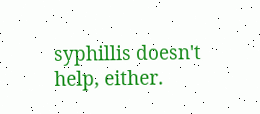syphillis doesn't help, either.